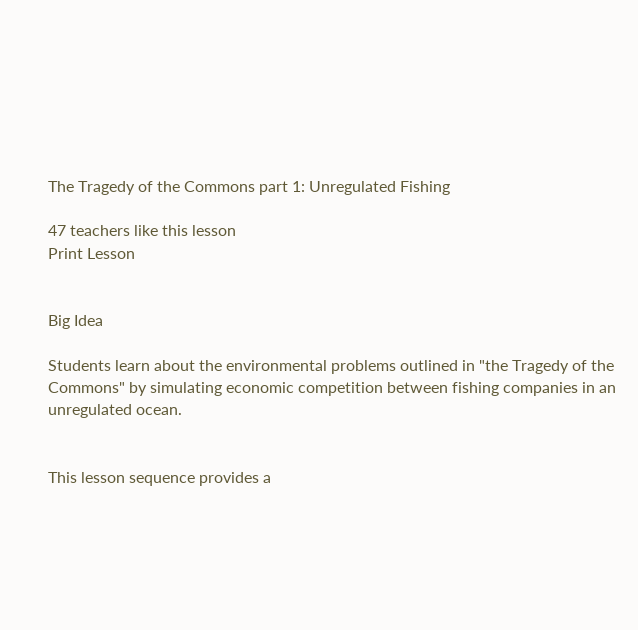The Tragedy of the Commons part 1: Unregulated Fishing

47 teachers like this lesson
Print Lesson


Big Idea

Students learn about the environmental problems outlined in "the Tragedy of the Commons" by simulating economic competition between fishing companies in an unregulated ocean.


This lesson sequence provides a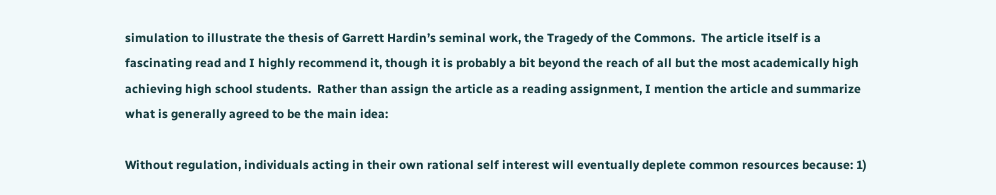simulation to illustrate the thesis of Garrett Hardin’s seminal work, the Tragedy of the Commons.  The article itself is a fascinating read and I highly recommend it, though it is probably a bit beyond the reach of all but the most academically high achieving high school students.  Rather than assign the article as a reading assignment, I mention the article and summarize what is generally agreed to be the main idea:

Without regulation, individuals acting in their own rational self interest will eventually deplete common resources because: 1)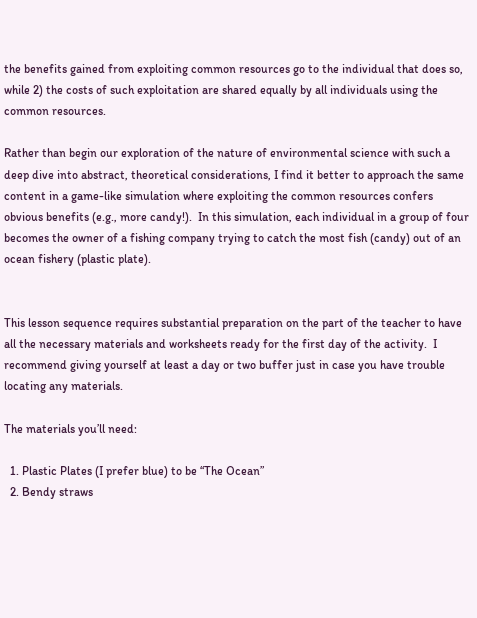the benefits gained from exploiting common resources go to the individual that does so, while 2) the costs of such exploitation are shared equally by all individuals using the common resources.

Rather than begin our exploration of the nature of environmental science with such a deep dive into abstract, theoretical considerations, I find it better to approach the same content in a game-like simulation where exploiting the common resources confers obvious benefits (e.g., more candy!).  In this simulation, each individual in a group of four becomes the owner of a fishing company trying to catch the most fish (candy) out of an ocean fishery (plastic plate).


This lesson sequence requires substantial preparation on the part of the teacher to have all the necessary materials and worksheets ready for the first day of the activity.  I recommend giving yourself at least a day or two buffer just in case you have trouble locating any materials.

The materials you’ll need:

  1. Plastic Plates (I prefer blue) to be “The Ocean”
  2. Bendy straws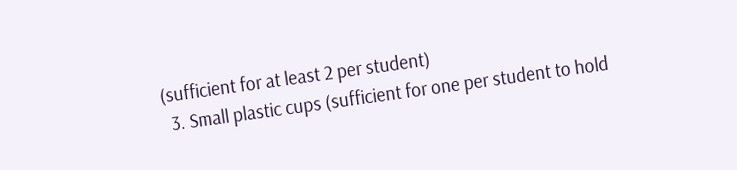(sufficient for at least 2 per student)
  3. Small plastic cups (sufficient for one per student to hold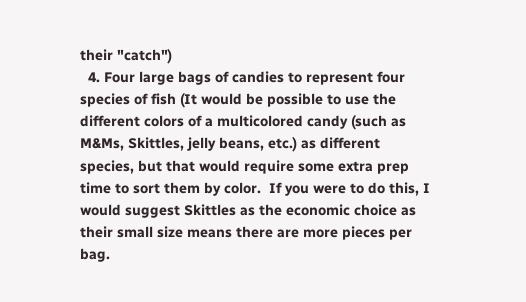their "catch")
  4. Four large bags of candies to represent four species of fish (It would be possible to use the different colors of a multicolored candy (such as M&Ms, Skittles, jelly beans, etc.) as different species, but that would require some extra prep time to sort them by color.  If you were to do this, I would suggest Skittles as the economic choice as their small size means there are more pieces per bag.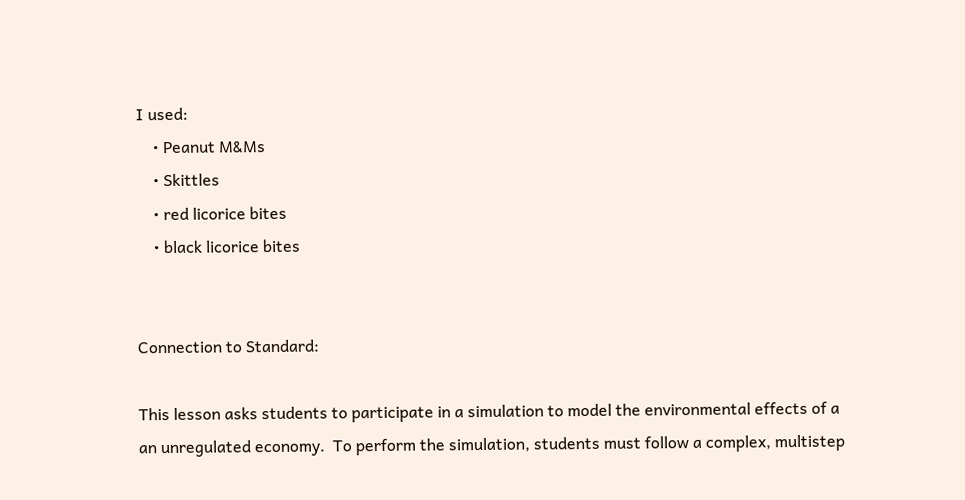I used:
    • Peanut M&Ms
    • Skittles
    • red licorice bites
    • black licorice bites


Connection to Standard:

This lesson asks students to participate in a simulation to model the environmental effects of a an unregulated economy.  To perform the simulation, students must follow a complex, multistep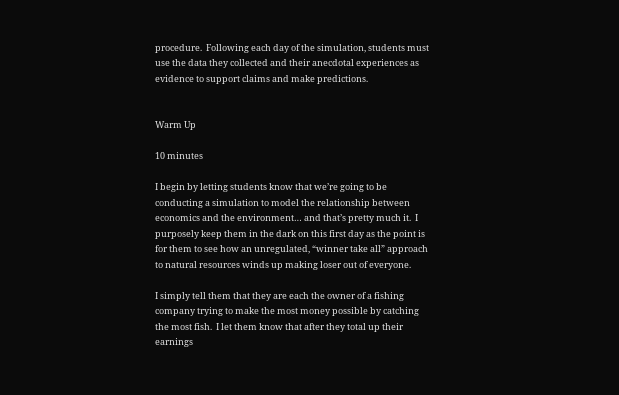procedure.  Following each day of the simulation, students must use the data they collected and their anecdotal experiences as evidence to support claims and make predictions.


Warm Up

10 minutes

I begin by letting students know that we’re going to be conducting a simulation to model the relationship between economics and the environment… and that’s pretty much it.  I purposely keep them in the dark on this first day as the point is for them to see how an unregulated, “winner take all” approach to natural resources winds up making loser out of everyone.

I simply tell them that they are each the owner of a fishing company trying to make the most money possible by catching the most fish.  I let them know that after they total up their earnings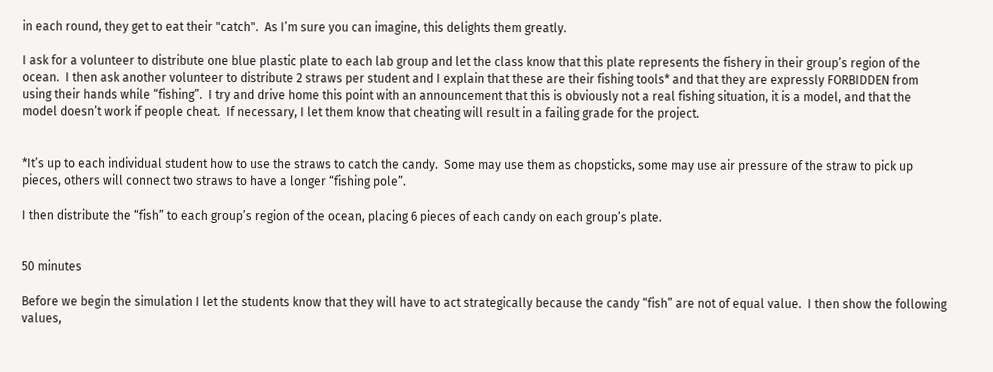in each round, they get to eat their "catch".  As I’m sure you can imagine, this delights them greatly.

I ask for a volunteer to distribute one blue plastic plate to each lab group and let the class know that this plate represents the fishery in their group’s region of the ocean.  I then ask another volunteer to distribute 2 straws per student and I explain that these are their fishing tools* and that they are expressly FORBIDDEN from using their hands while “fishing”.  I try and drive home this point with an announcement that this is obviously not a real fishing situation, it is a model, and that the model doesn’t work if people cheat.  If necessary, I let them know that cheating will result in a failing grade for the project.


*It’s up to each individual student how to use the straws to catch the candy.  Some may use them as chopsticks, some may use air pressure of the straw to pick up pieces, others will connect two straws to have a longer “fishing pole”.

I then distribute the “fish” to each group’s region of the ocean, placing 6 pieces of each candy on each group’s plate.


50 minutes

Before we begin the simulation I let the students know that they will have to act strategically because the candy “fish” are not of equal value.  I then show the following values,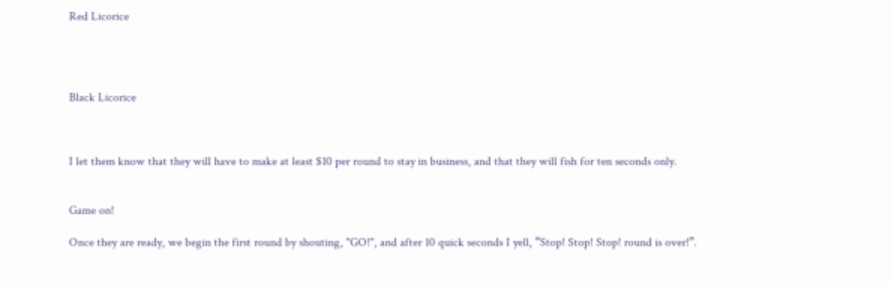Red Licorice




Black Licorice



I let them know that they will have to make at least $10 per round to stay in business, and that they will fish for ten seconds only.


Game on!

Once they are ready, we begin the first round by shouting, "GO!", and after 10 quick seconds I yell, “Stop! Stop! Stop! round is over!”.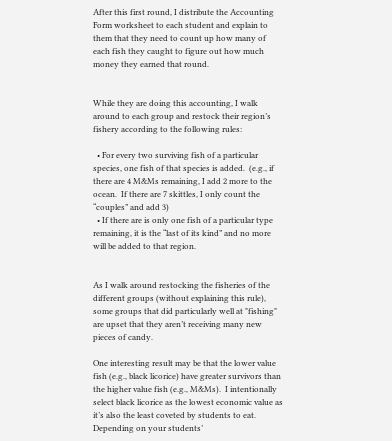After this first round, I distribute the Accounting Form worksheet to each student and explain to them that they need to count up how many of each fish they caught to figure out how much money they earned that round.


While they are doing this accounting, I walk around to each group and restock their region’s fishery according to the following rules:

  • For every two surviving fish of a particular species, one fish of that species is added.  (e.g., if there are 4 M&Ms remaining, I add 2 more to the ocean.  If there are 7 skittles, I only count the “couples” and add 3)
  • If there are is only one fish of a particular type remaining, it is the “last of its kind” and no more will be added to that region.


As I walk around restocking the fisheries of the different groups (without explaining this rule), some groups that did particularly well at "fishing" are upset that they aren’t receiving many new pieces of candy.

One interesting result may be that the lower value fish (e.g., black licorice) have greater survivors than the higher value fish (e.g., M&Ms).  I intentionally select black licorice as the lowest economic value as it’s also the least coveted by students to eat.  Depending on your students’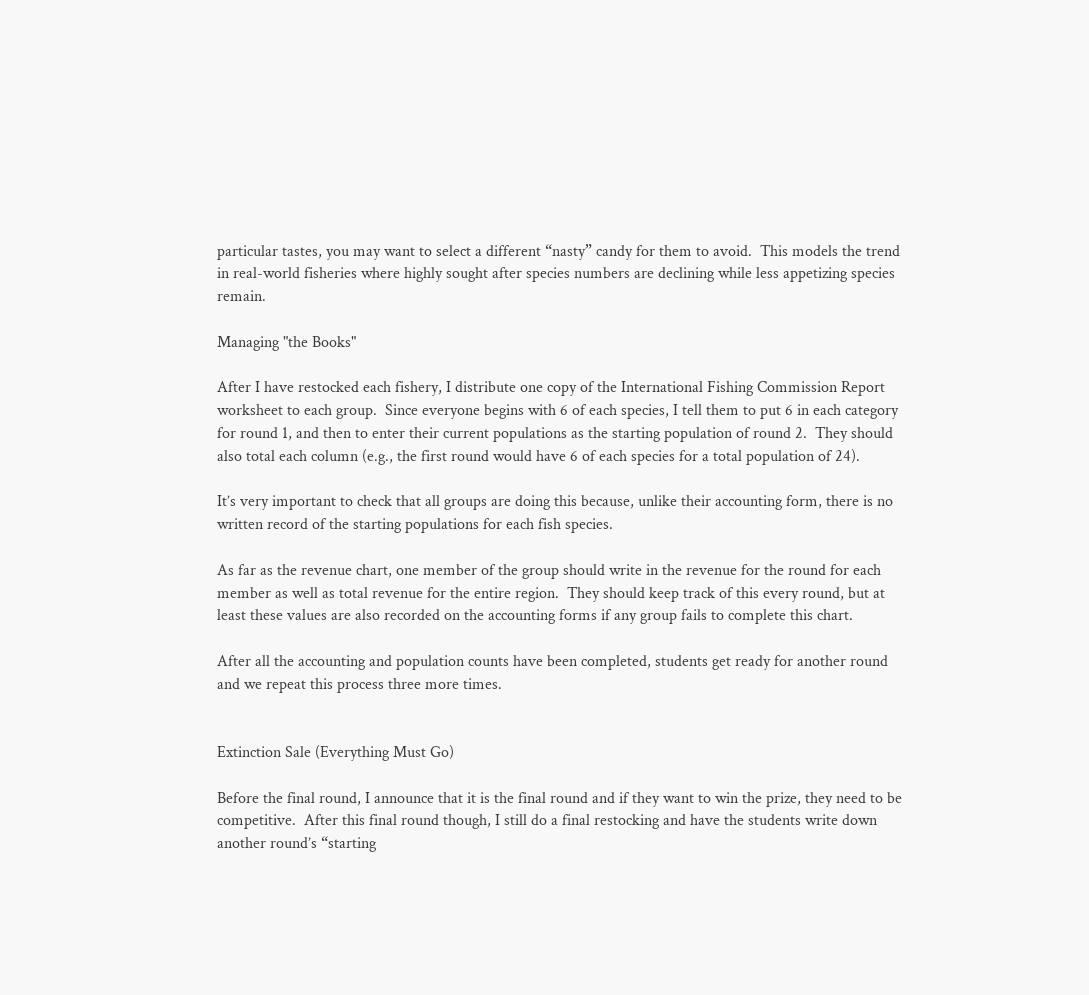particular tastes, you may want to select a different “nasty” candy for them to avoid.  This models the trend in real-world fisheries where highly sought after species numbers are declining while less appetizing species remain.

Managing "the Books"

After I have restocked each fishery, I distribute one copy of the International Fishing Commission Report worksheet to each group.  Since everyone begins with 6 of each species, I tell them to put 6 in each category for round 1, and then to enter their current populations as the starting population of round 2.  They should also total each column (e.g., the first round would have 6 of each species for a total population of 24).

It’s very important to check that all groups are doing this because, unlike their accounting form, there is no written record of the starting populations for each fish species.

As far as the revenue chart, one member of the group should write in the revenue for the round for each member as well as total revenue for the entire region.  They should keep track of this every round, but at least these values are also recorded on the accounting forms if any group fails to complete this chart.

After all the accounting and population counts have been completed, students get ready for another round and we repeat this process three more times.


Extinction Sale (Everything Must Go)

Before the final round, I announce that it is the final round and if they want to win the prize, they need to be competitive.  After this final round though, I still do a final restocking and have the students write down another round’s “starting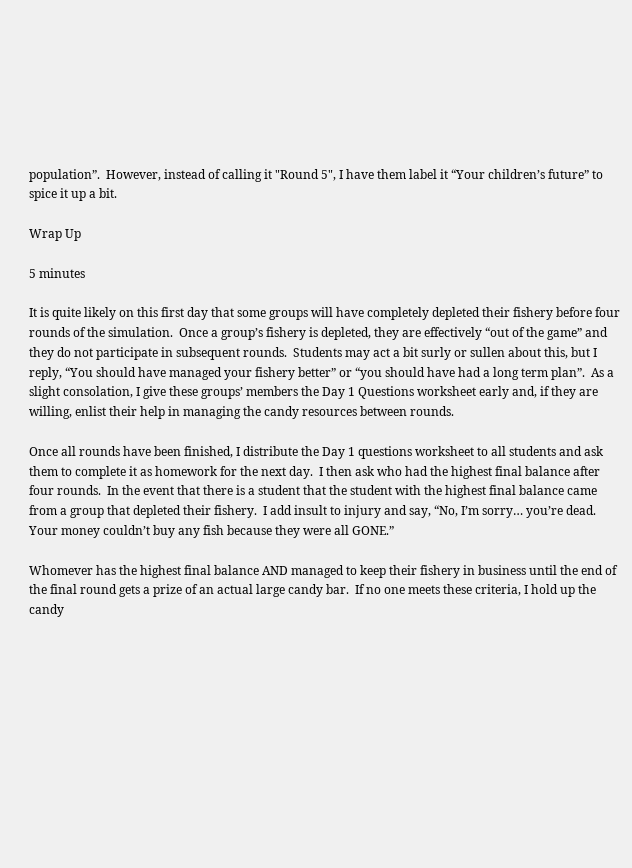population”.  However, instead of calling it "Round 5", I have them label it “Your children’s future” to spice it up a bit.

Wrap Up

5 minutes

It is quite likely on this first day that some groups will have completely depleted their fishery before four rounds of the simulation.  Once a group’s fishery is depleted, they are effectively “out of the game” and they do not participate in subsequent rounds.  Students may act a bit surly or sullen about this, but I reply, “You should have managed your fishery better” or “you should have had a long term plan”.  As a slight consolation, I give these groups’ members the Day 1 Questions worksheet early and, if they are willing, enlist their help in managing the candy resources between rounds.

Once all rounds have been finished, I distribute the Day 1 questions worksheet to all students and ask them to complete it as homework for the next day.  I then ask who had the highest final balance after four rounds.  In the event that there is a student that the student with the highest final balance came from a group that depleted their fishery.  I add insult to injury and say, “No, I’m sorry… you’re dead.  Your money couldn’t buy any fish because they were all GONE.”

Whomever has the highest final balance AND managed to keep their fishery in business until the end of the final round gets a prize of an actual large candy bar.  If no one meets these criteria, I hold up the candy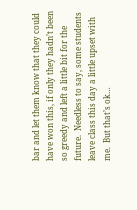bar and let them know that they could have won this, if only they hadn’t been so greedy and left a little bit for the future.  Needless to say, some students leave class this day a little upset with me.  But that’s ok…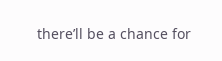there’ll be a chance for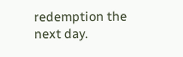redemption the next day.